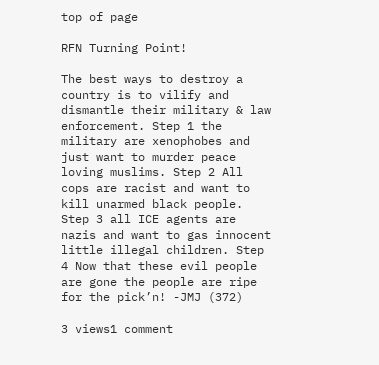top of page

RFN Turning Point!

The best ways to destroy a country is to vilify and dismantle their military & law enforcement. Step 1 the military are xenophobes and just want to murder peace loving muslims. Step 2 All cops are racist and want to kill unarmed black people. Step 3 all ICE agents are nazis and want to gas innocent little illegal children. Step 4 Now that these evil people are gone the people are ripe for the pick’n! -JMJ (372)

3 views1 comment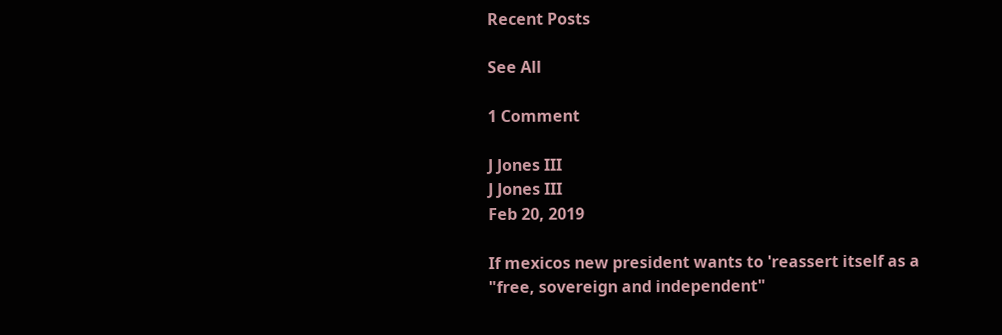Recent Posts

See All

1 Comment

J Jones III
J Jones III
Feb 20, 2019

If mexicos new president wants to 'reassert itself as a "free, sovereign and independent"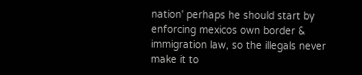nation' perhaps he should start by enforcing mexicos own border & immigration law, so the illegals never make it to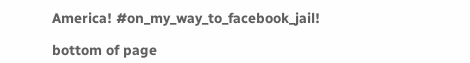America! #on_my_way_to_facebook_jail!

bottom of page